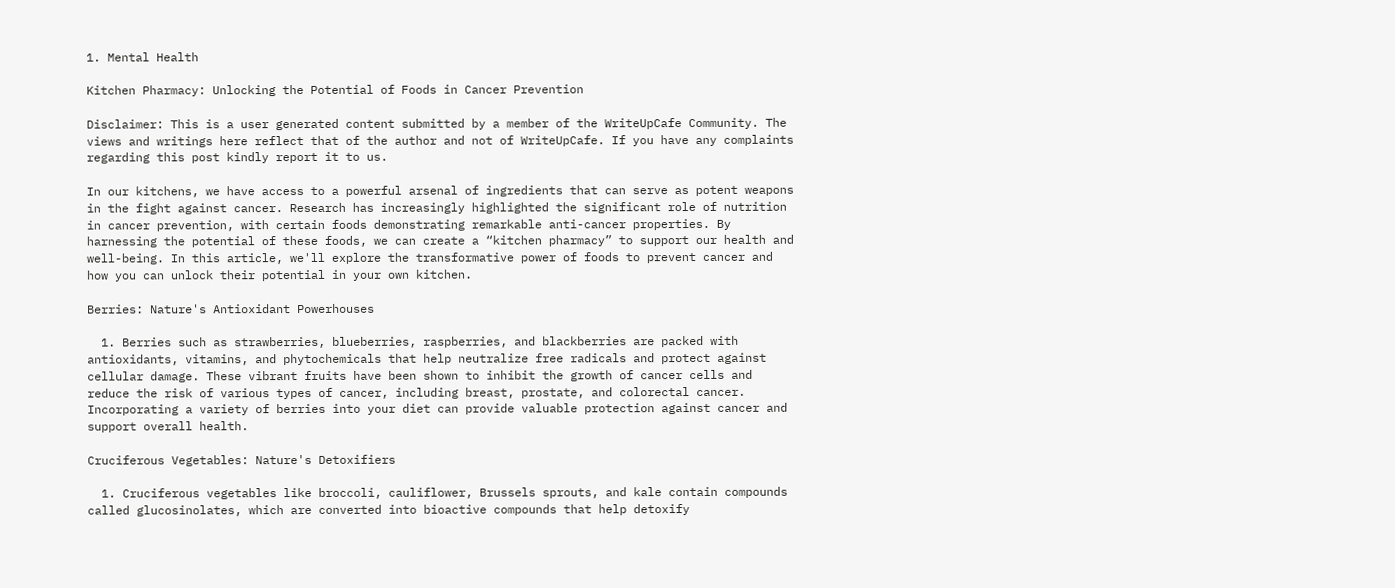1. Mental Health

Kitchen Pharmacy: Unlocking the Potential of Foods in Cancer Prevention

Disclaimer: This is a user generated content submitted by a member of the WriteUpCafe Community. The views and writings here reflect that of the author and not of WriteUpCafe. If you have any complaints regarding this post kindly report it to us.

In our kitchens, we have access to a powerful arsenal of ingredients that can serve as potent weapons in the fight against cancer. Research has increasingly highlighted the significant role of nutrition in cancer prevention, with certain foods demonstrating remarkable anti-cancer properties. By harnessing the potential of these foods, we can create a “kitchen pharmacy” to support our health and well-being. In this article, we'll explore the transformative power of foods to prevent cancer and how you can unlock their potential in your own kitchen.

Berries: Nature's Antioxidant Powerhouses

  1. Berries such as strawberries, blueberries, raspberries, and blackberries are packed with antioxidants, vitamins, and phytochemicals that help neutralize free radicals and protect against cellular damage. These vibrant fruits have been shown to inhibit the growth of cancer cells and reduce the risk of various types of cancer, including breast, prostate, and colorectal cancer. Incorporating a variety of berries into your diet can provide valuable protection against cancer and support overall health.

Cruciferous Vegetables: Nature's Detoxifiers

  1. Cruciferous vegetables like broccoli, cauliflower, Brussels sprouts, and kale contain compounds called glucosinolates, which are converted into bioactive compounds that help detoxify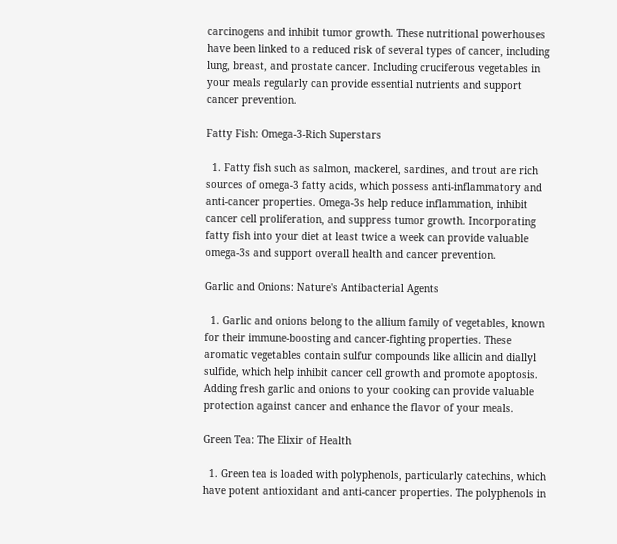carcinogens and inhibit tumor growth. These nutritional powerhouses have been linked to a reduced risk of several types of cancer, including lung, breast, and prostate cancer. Including cruciferous vegetables in your meals regularly can provide essential nutrients and support cancer prevention.

Fatty Fish: Omega-3-Rich Superstars

  1. Fatty fish such as salmon, mackerel, sardines, and trout are rich sources of omega-3 fatty acids, which possess anti-inflammatory and anti-cancer properties. Omega-3s help reduce inflammation, inhibit cancer cell proliferation, and suppress tumor growth. Incorporating fatty fish into your diet at least twice a week can provide valuable omega-3s and support overall health and cancer prevention.

Garlic and Onions: Nature's Antibacterial Agents

  1. Garlic and onions belong to the allium family of vegetables, known for their immune-boosting and cancer-fighting properties. These aromatic vegetables contain sulfur compounds like allicin and diallyl sulfide, which help inhibit cancer cell growth and promote apoptosis. Adding fresh garlic and onions to your cooking can provide valuable protection against cancer and enhance the flavor of your meals.

Green Tea: The Elixir of Health

  1. Green tea is loaded with polyphenols, particularly catechins, which have potent antioxidant and anti-cancer properties. The polyphenols in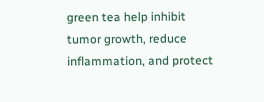green tea help inhibit tumor growth, reduce inflammation, and protect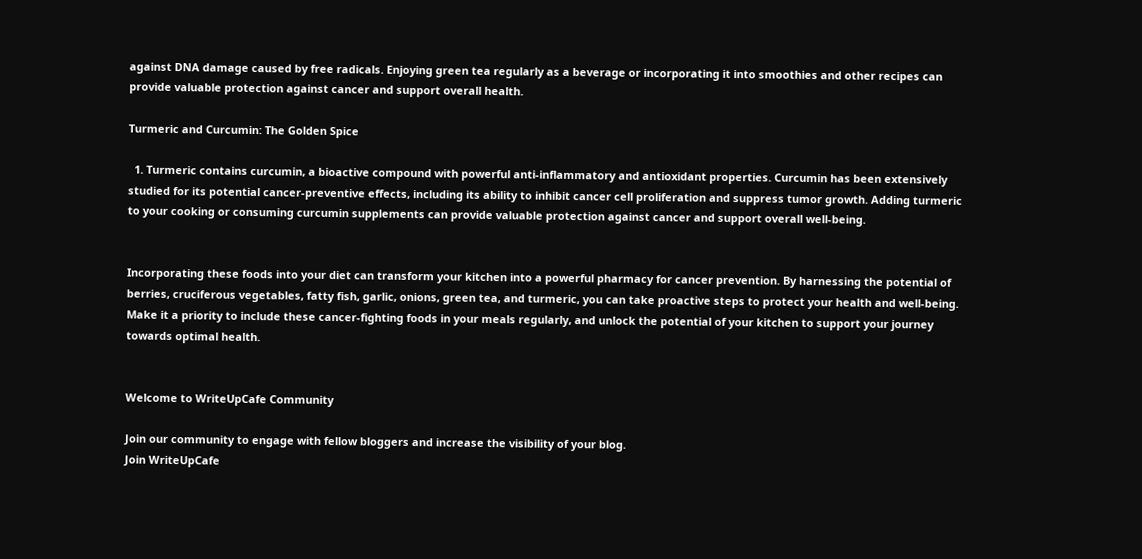against DNA damage caused by free radicals. Enjoying green tea regularly as a beverage or incorporating it into smoothies and other recipes can provide valuable protection against cancer and support overall health.

Turmeric and Curcumin: The Golden Spice

  1. Turmeric contains curcumin, a bioactive compound with powerful anti-inflammatory and antioxidant properties. Curcumin has been extensively studied for its potential cancer-preventive effects, including its ability to inhibit cancer cell proliferation and suppress tumor growth. Adding turmeric to your cooking or consuming curcumin supplements can provide valuable protection against cancer and support overall well-being.


Incorporating these foods into your diet can transform your kitchen into a powerful pharmacy for cancer prevention. By harnessing the potential of berries, cruciferous vegetables, fatty fish, garlic, onions, green tea, and turmeric, you can take proactive steps to protect your health and well-being. Make it a priority to include these cancer-fighting foods in your meals regularly, and unlock the potential of your kitchen to support your journey towards optimal health.


Welcome to WriteUpCafe Community

Join our community to engage with fellow bloggers and increase the visibility of your blog.
Join WriteUpCafe